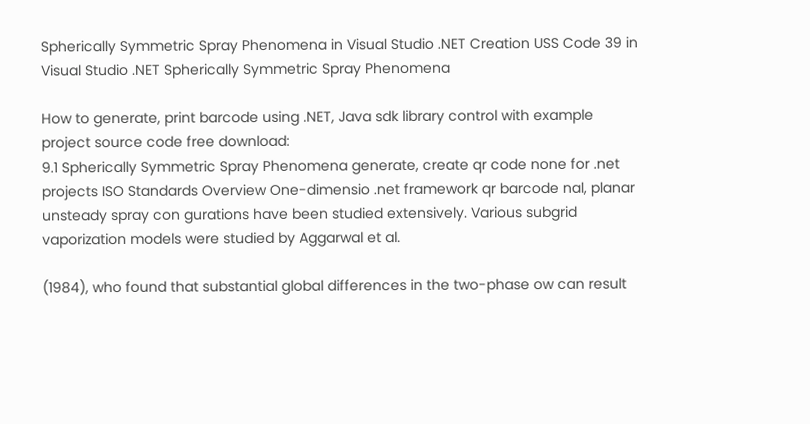Spherically Symmetric Spray Phenomena in Visual Studio .NET Creation USS Code 39 in Visual Studio .NET Spherically Symmetric Spray Phenomena

How to generate, print barcode using .NET, Java sdk library control with example project source code free download:
9.1 Spherically Symmetric Spray Phenomena generate, create qr code none for .net projects ISO Standards Overview One-dimensio .net framework qr barcode nal, planar unsteady spray con gurations have been studied extensively. Various subgrid vaporization models were studied by Aggarwal et al.

(1984), who found that substantial global differences in the two-phase ow can result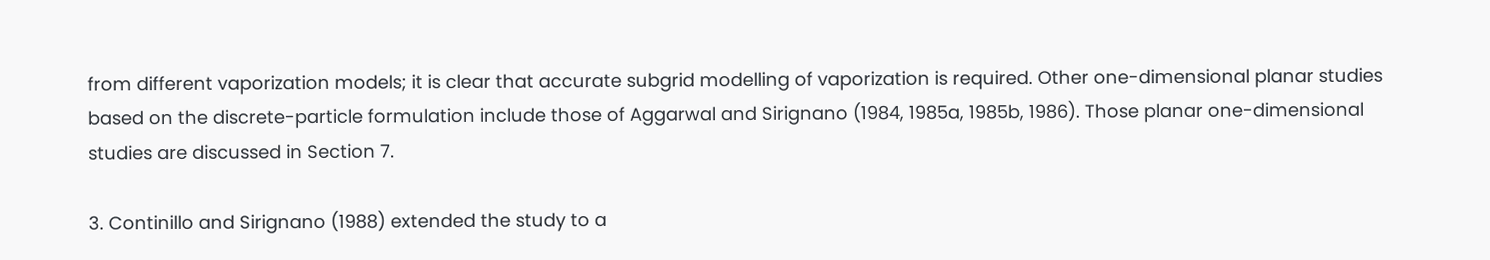from different vaporization models; it is clear that accurate subgrid modelling of vaporization is required. Other one-dimensional planar studies based on the discrete-particle formulation include those of Aggarwal and Sirignano (1984, 1985a, 1985b, 1986). Those planar one-dimensional studies are discussed in Section 7.

3. Continillo and Sirignano (1988) extended the study to a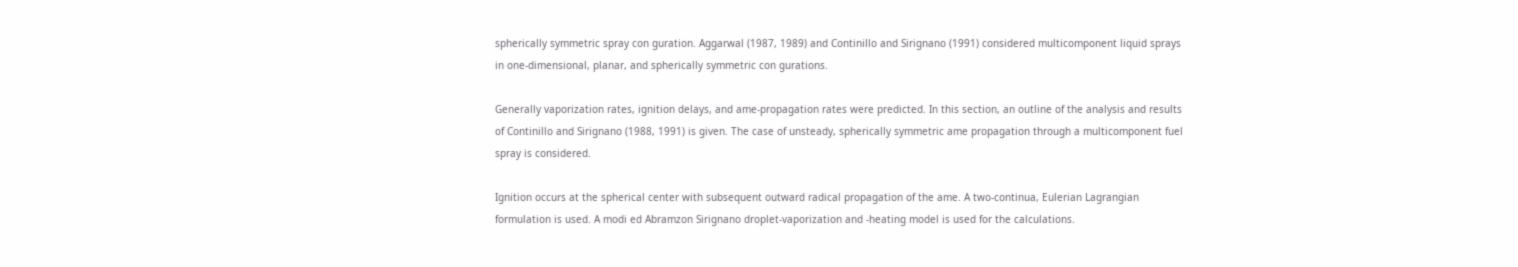spherically symmetric spray con guration. Aggarwal (1987, 1989) and Continillo and Sirignano (1991) considered multicomponent liquid sprays in one-dimensional, planar, and spherically symmetric con gurations.

Generally vaporization rates, ignition delays, and ame-propagation rates were predicted. In this section, an outline of the analysis and results of Continillo and Sirignano (1988, 1991) is given. The case of unsteady, spherically symmetric ame propagation through a multicomponent fuel spray is considered.

Ignition occurs at the spherical center with subsequent outward radical propagation of the ame. A two-continua, Eulerian Lagrangian formulation is used. A modi ed Abramzon Sirignano droplet-vaporization and -heating model is used for the calculations.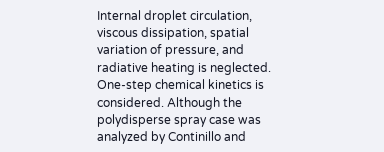Internal droplet circulation, viscous dissipation, spatial variation of pressure, and radiative heating is neglected. One-step chemical kinetics is considered. Although the polydisperse spray case was analyzed by Continillo and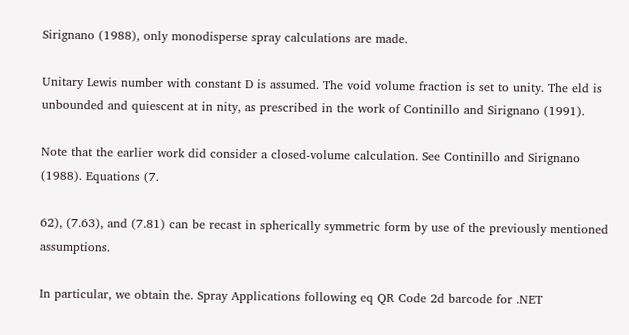Sirignano (1988), only monodisperse spray calculations are made.

Unitary Lewis number with constant D is assumed. The void volume fraction is set to unity. The eld is unbounded and quiescent at in nity, as prescribed in the work of Continillo and Sirignano (1991).

Note that the earlier work did consider a closed-volume calculation. See Continillo and Sirignano (1988). Equations (7.

62), (7.63), and (7.81) can be recast in spherically symmetric form by use of the previously mentioned assumptions.

In particular, we obtain the. Spray Applications following eq QR Code 2d barcode for .NET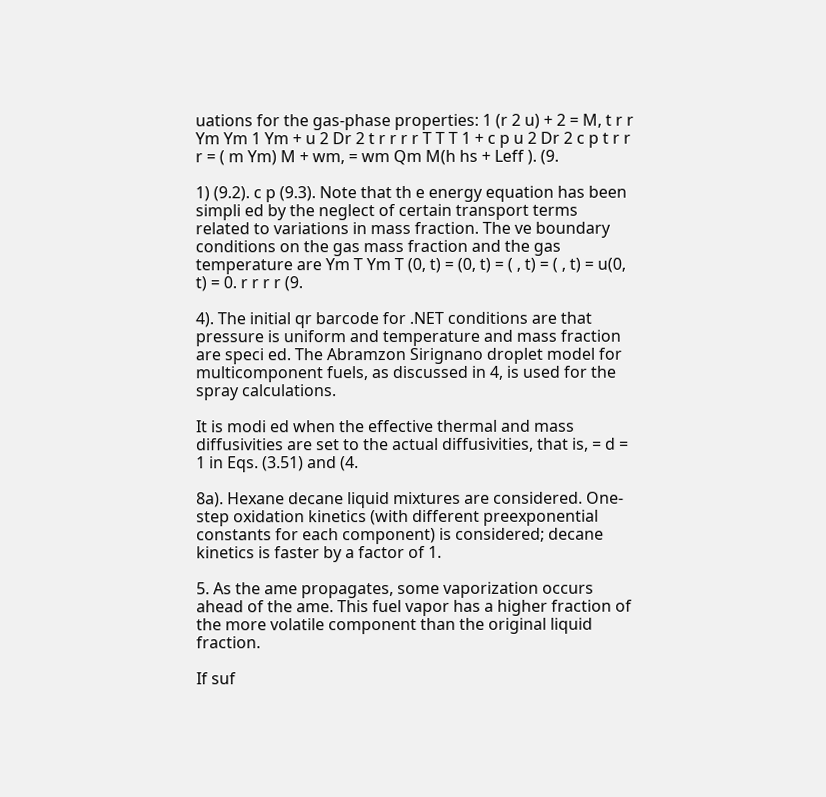uations for the gas-phase properties: 1 (r 2 u) + 2 = M, t r r Ym Ym 1 Ym + u 2 Dr 2 t r r r r T T T 1 + c p u 2 Dr 2 c p t r r r = ( m Ym) M + wm, = wm Qm M(h hs + Leff ). (9.

1) (9.2). c p (9.3). Note that th e energy equation has been simpli ed by the neglect of certain transport terms related to variations in mass fraction. The ve boundary conditions on the gas mass fraction and the gas temperature are Ym T Ym T (0, t) = (0, t) = ( , t) = ( , t) = u(0, t) = 0. r r r r (9.

4). The initial qr barcode for .NET conditions are that pressure is uniform and temperature and mass fraction are speci ed. The Abramzon Sirignano droplet model for multicomponent fuels, as discussed in 4, is used for the spray calculations.

It is modi ed when the effective thermal and mass diffusivities are set to the actual diffusivities, that is, = d = 1 in Eqs. (3.51) and (4.

8a). Hexane decane liquid mixtures are considered. One-step oxidation kinetics (with different preexponential constants for each component) is considered; decane kinetics is faster by a factor of 1.

5. As the ame propagates, some vaporization occurs ahead of the ame. This fuel vapor has a higher fraction of the more volatile component than the original liquid fraction.

If suf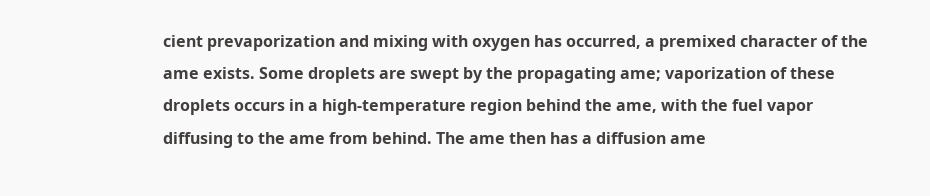cient prevaporization and mixing with oxygen has occurred, a premixed character of the ame exists. Some droplets are swept by the propagating ame; vaporization of these droplets occurs in a high-temperature region behind the ame, with the fuel vapor diffusing to the ame from behind. The ame then has a diffusion ame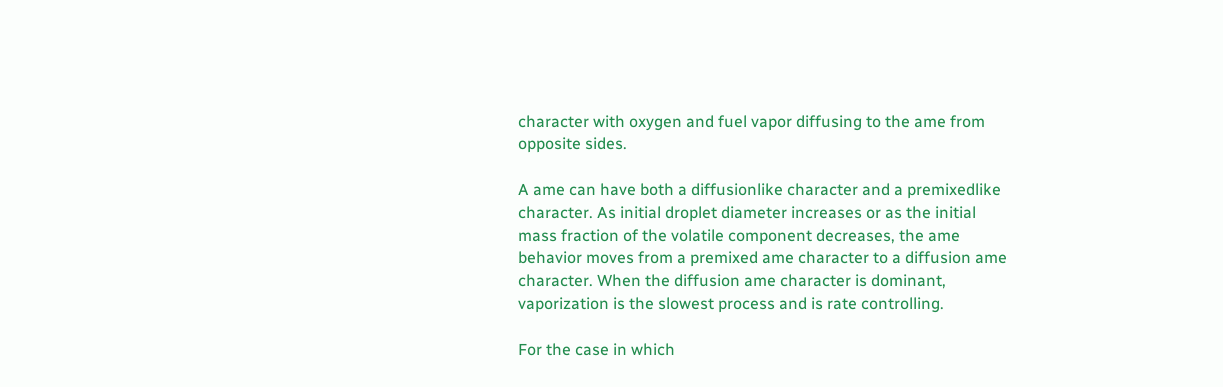character with oxygen and fuel vapor diffusing to the ame from opposite sides.

A ame can have both a diffusionlike character and a premixedlike character. As initial droplet diameter increases or as the initial mass fraction of the volatile component decreases, the ame behavior moves from a premixed ame character to a diffusion ame character. When the diffusion ame character is dominant, vaporization is the slowest process and is rate controlling.

For the case in which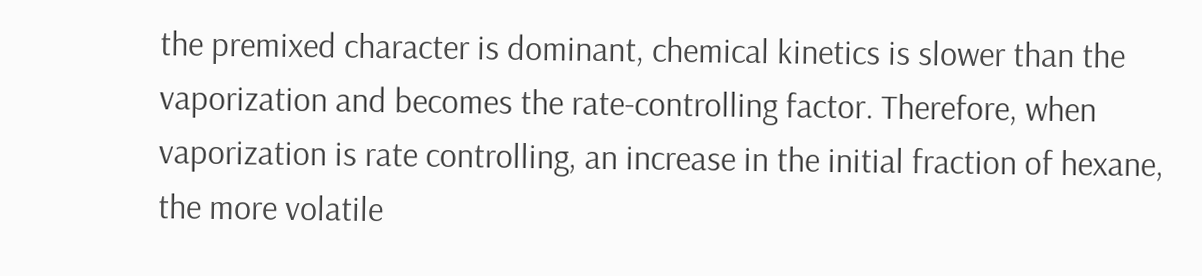the premixed character is dominant, chemical kinetics is slower than the vaporization and becomes the rate-controlling factor. Therefore, when vaporization is rate controlling, an increase in the initial fraction of hexane, the more volatile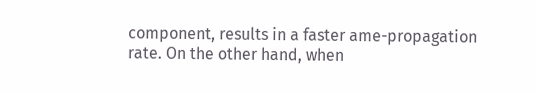component, results in a faster ame-propagation rate. On the other hand, when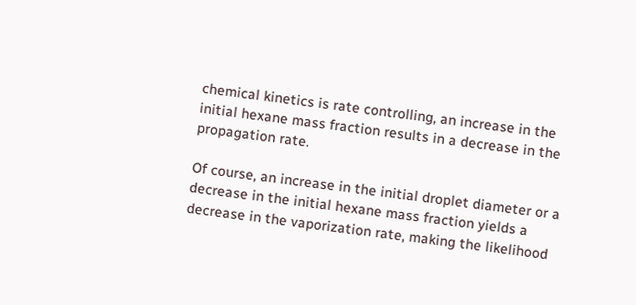chemical kinetics is rate controlling, an increase in the initial hexane mass fraction results in a decrease in the propagation rate.

Of course, an increase in the initial droplet diameter or a decrease in the initial hexane mass fraction yields a decrease in the vaporization rate, making the likelihood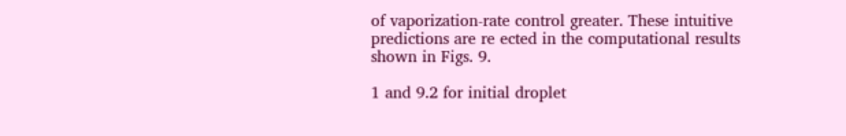of vaporization-rate control greater. These intuitive predictions are re ected in the computational results shown in Figs. 9.

1 and 9.2 for initial droplet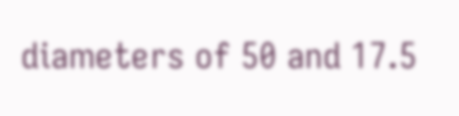diameters of 50 and 17.5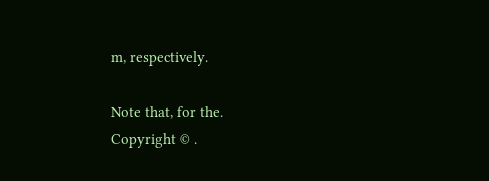m, respectively.

Note that, for the.
Copyright © .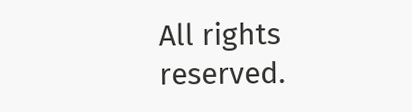All rights reserved.